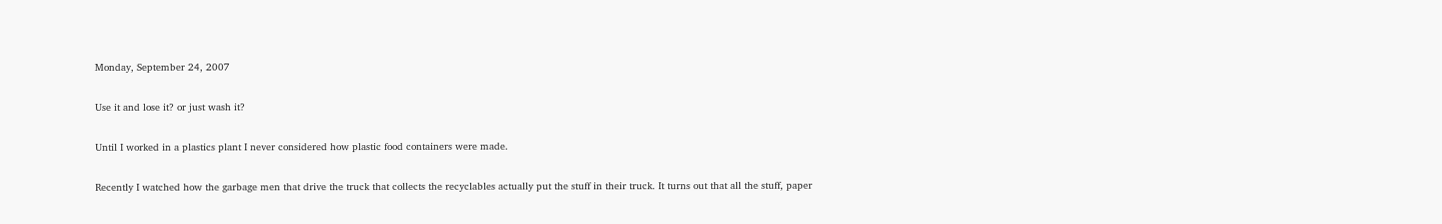Monday, September 24, 2007

Use it and lose it? or just wash it?

Until I worked in a plastics plant I never considered how plastic food containers were made.

Recently I watched how the garbage men that drive the truck that collects the recyclables actually put the stuff in their truck. It turns out that all the stuff, paper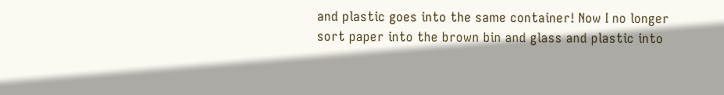and plastic goes into the same container! Now I no longer sort paper into the brown bin and glass and plastic into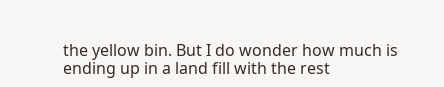the yellow bin. But I do wonder how much is ending up in a land fill with the rest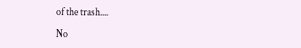of the trash....

No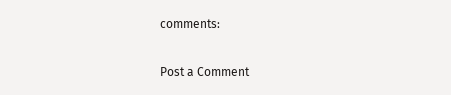comments:

Post a Comment